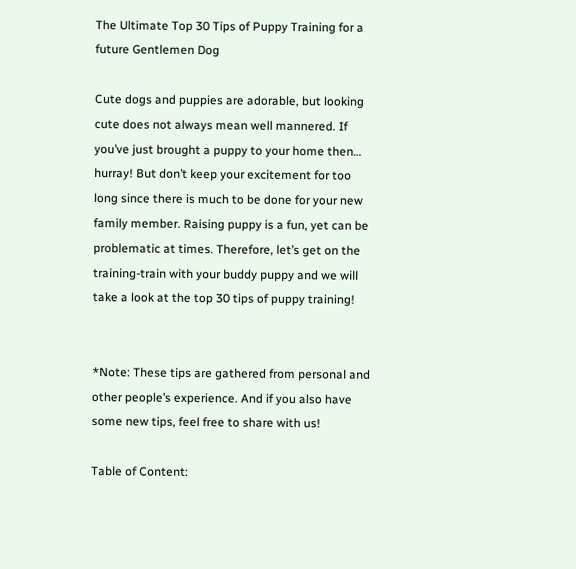The Ultimate Top 30 Tips of Puppy Training for a future Gentlemen Dog

Cute dogs and puppies are adorable, but looking cute does not always mean well mannered. If you’ve just brought a puppy to your home then… hurray! But don’t keep your excitement for too long since there is much to be done for your new family member. Raising puppy is a fun, yet can be problematic at times. Therefore, let’s get on the training-train with your buddy puppy and we will take a look at the top 30 tips of puppy training!


*Note: These tips are gathered from personal and other people’s experience. And if you also have some new tips, feel free to share with us!

Table of Content: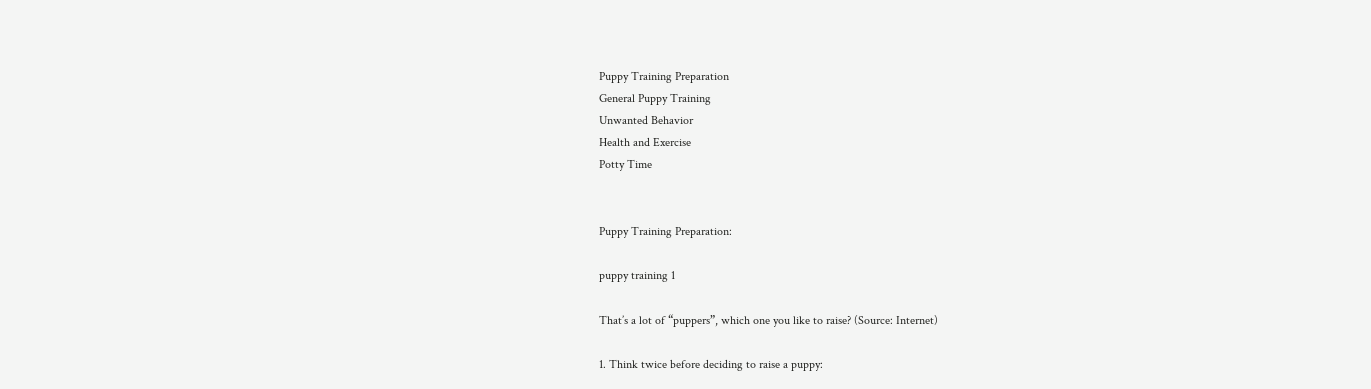Puppy Training Preparation
General Puppy Training
Unwanted Behavior
Health and Exercise
Potty Time


Puppy Training Preparation:

puppy training 1

That’s a lot of “puppers”, which one you like to raise? (Source: Internet)

1. Think twice before deciding to raise a puppy: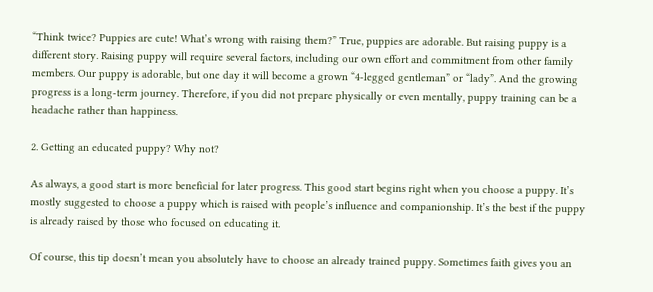“Think twice? Puppies are cute! What’s wrong with raising them?” True, puppies are adorable. But raising puppy is a different story. Raising puppy will require several factors, including our own effort and commitment from other family members. Our puppy is adorable, but one day it will become a grown “4-legged gentleman” or “lady”. And the growing progress is a long-term journey. Therefore, if you did not prepare physically or even mentally, puppy training can be a headache rather than happiness.

2. Getting an educated puppy? Why not?

As always, a good start is more beneficial for later progress. This good start begins right when you choose a puppy. It’s mostly suggested to choose a puppy which is raised with people’s influence and companionship. It’s the best if the puppy is already raised by those who focused on educating it.

Of course, this tip doesn’t mean you absolutely have to choose an already trained puppy. Sometimes faith gives you an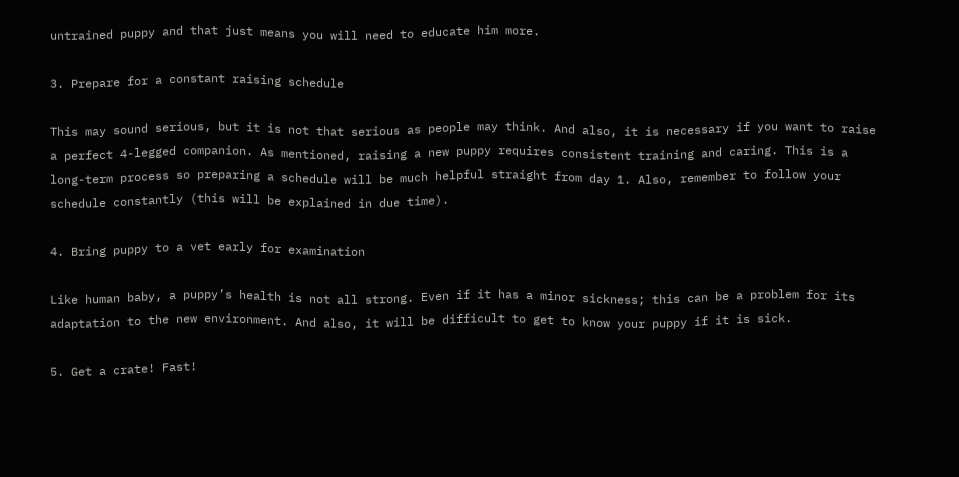untrained puppy and that just means you will need to educate him more.

3. Prepare for a constant raising schedule

This may sound serious, but it is not that serious as people may think. And also, it is necessary if you want to raise a perfect 4-legged companion. As mentioned, raising a new puppy requires consistent training and caring. This is a long-term process so preparing a schedule will be much helpful straight from day 1. Also, remember to follow your schedule constantly (this will be explained in due time).

4. Bring puppy to a vet early for examination

Like human baby, a puppy’s health is not all strong. Even if it has a minor sickness; this can be a problem for its adaptation to the new environment. And also, it will be difficult to get to know your puppy if it is sick.

5. Get a crate! Fast!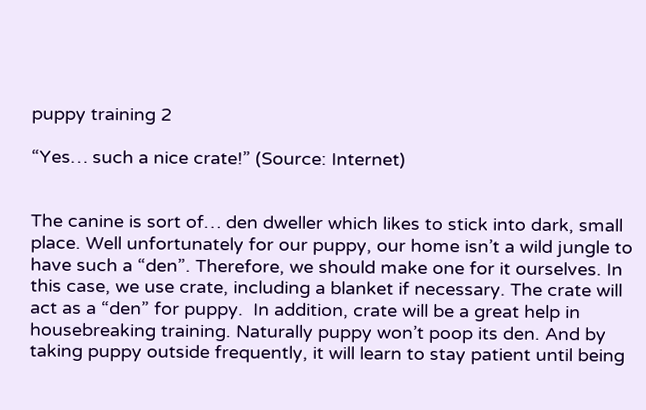puppy training 2

“Yes… such a nice crate!” (Source: Internet)


The canine is sort of… den dweller which likes to stick into dark, small place. Well unfortunately for our puppy, our home isn’t a wild jungle to have such a “den”. Therefore, we should make one for it ourselves. In this case, we use crate, including a blanket if necessary. The crate will act as a “den” for puppy.  In addition, crate will be a great help in housebreaking training. Naturally puppy won’t poop its den. And by taking puppy outside frequently, it will learn to stay patient until being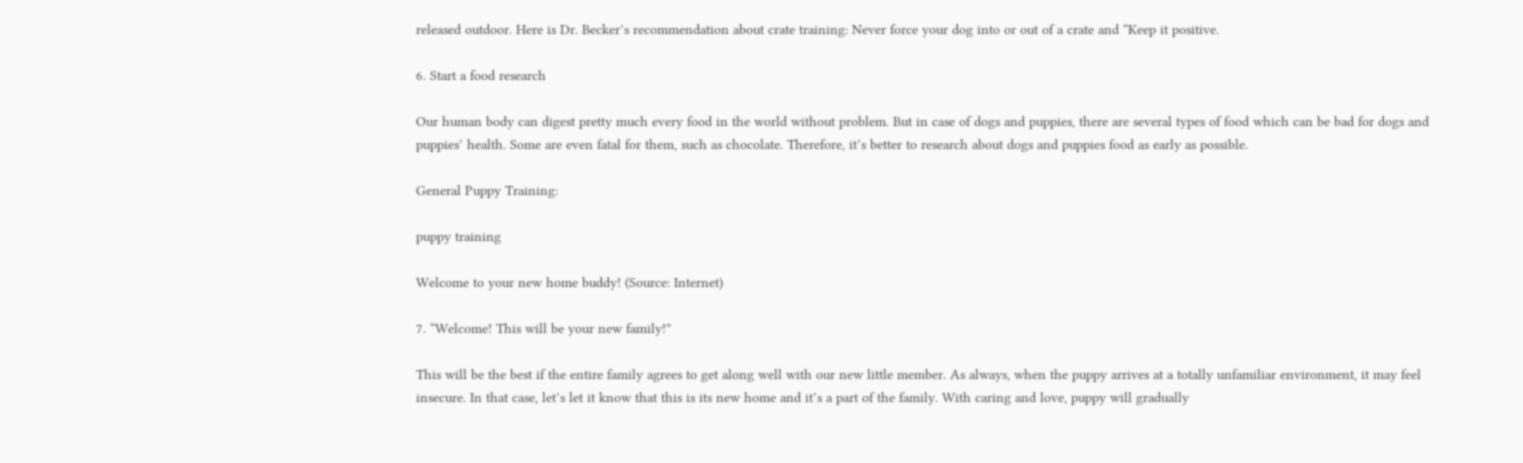released outdoor. Here is Dr. Becker’s recommendation about crate training: Never force your dog into or out of a crate and “Keep it positive.

6. Start a food research

Our human body can digest pretty much every food in the world without problem. But in case of dogs and puppies, there are several types of food which can be bad for dogs and puppies’ health. Some are even fatal for them, such as chocolate. Therefore, it’s better to research about dogs and puppies food as early as possible.

General Puppy Training:

puppy training

Welcome to your new home buddy! (Source: Internet)

7. “Welcome! This will be your new family!”

This will be the best if the entire family agrees to get along well with our new little member. As always, when the puppy arrives at a totally unfamiliar environment, it may feel insecure. In that case, let’s let it know that this is its new home and it’s a part of the family. With caring and love, puppy will gradually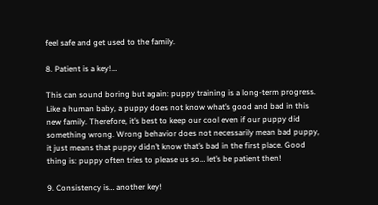feel safe and get used to the family.

8. Patient is a key!…

This can sound boring but again: puppy training is a long-term progress. Like a human baby, a puppy does not know what’s good and bad in this new family. Therefore, it’s best to keep our cool even if our puppy did something wrong. Wrong behavior does not necessarily mean bad puppy, it just means that puppy didn’t know that’s bad in the first place. Good thing is: puppy often tries to please us so… let’s be patient then!

9. Consistency is… another key!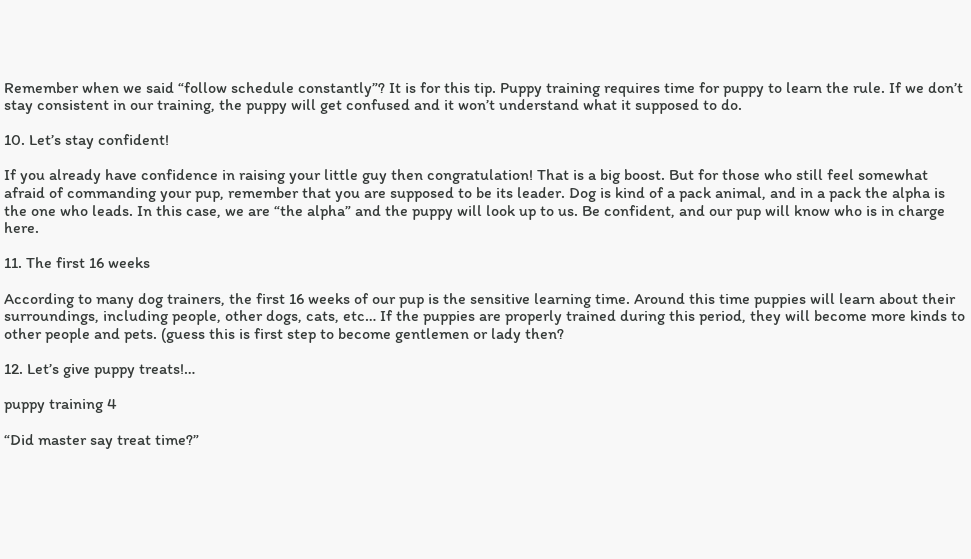Remember when we said “follow schedule constantly”? It is for this tip. Puppy training requires time for puppy to learn the rule. If we don’t stay consistent in our training, the puppy will get confused and it won’t understand what it supposed to do.

10. Let’s stay confident!

If you already have confidence in raising your little guy then congratulation! That is a big boost. But for those who still feel somewhat afraid of commanding your pup, remember that you are supposed to be its leader. Dog is kind of a pack animal, and in a pack the alpha is the one who leads. In this case, we are “the alpha” and the puppy will look up to us. Be confident, and our pup will know who is in charge here.

11. The first 16 weeks

According to many dog trainers, the first 16 weeks of our pup is the sensitive learning time. Around this time puppies will learn about their surroundings, including people, other dogs, cats, etc… If the puppies are properly trained during this period, they will become more kinds to other people and pets. (guess this is first step to become gentlemen or lady then?

12. Let’s give puppy treats!…

puppy training 4

“Did master say treat time?”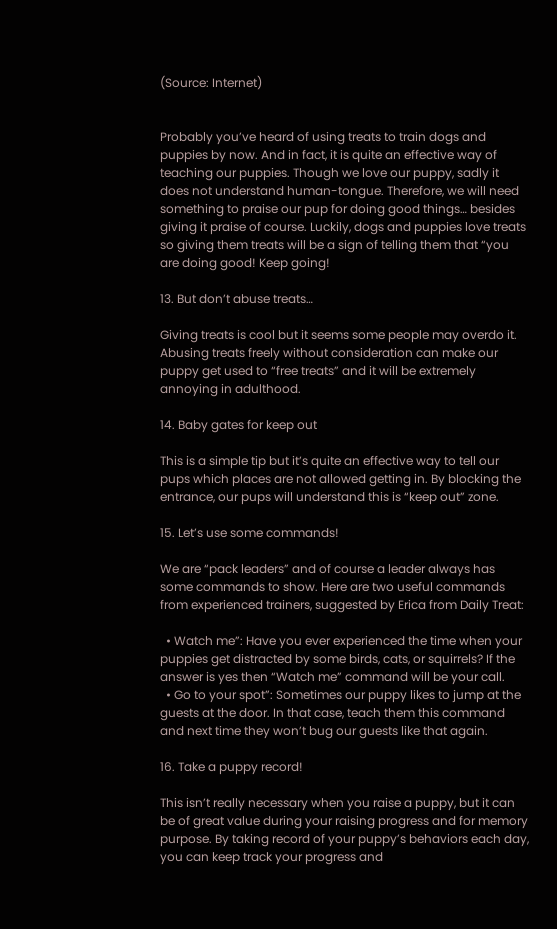(Source: Internet)


Probably you’ve heard of using treats to train dogs and puppies by now. And in fact, it is quite an effective way of teaching our puppies. Though we love our puppy, sadly it does not understand human-tongue. Therefore, we will need something to praise our pup for doing good things… besides giving it praise of course. Luckily, dogs and puppies love treats so giving them treats will be a sign of telling them that “you are doing good! Keep going!

13. But don’t abuse treats…

Giving treats is cool but it seems some people may overdo it. Abusing treats freely without consideration can make our puppy get used to “free treats” and it will be extremely annoying in adulthood.

14. Baby gates for keep out

This is a simple tip but it’s quite an effective way to tell our pups which places are not allowed getting in. By blocking the entrance, our pups will understand this is “keep out” zone.

15. Let’s use some commands!

We are “pack leaders” and of course a leader always has some commands to show. Here are two useful commands from experienced trainers, suggested by Erica from Daily Treat:

  • Watch me”: Have you ever experienced the time when your puppies get distracted by some birds, cats, or squirrels? If the answer is yes then “Watch me” command will be your call.
  • Go to your spot”: Sometimes our puppy likes to jump at the guests at the door. In that case, teach them this command and next time they won’t bug our guests like that again.

16. Take a puppy record!

This isn’t really necessary when you raise a puppy, but it can be of great value during your raising progress and for memory purpose. By taking record of your puppy’s behaviors each day, you can keep track your progress and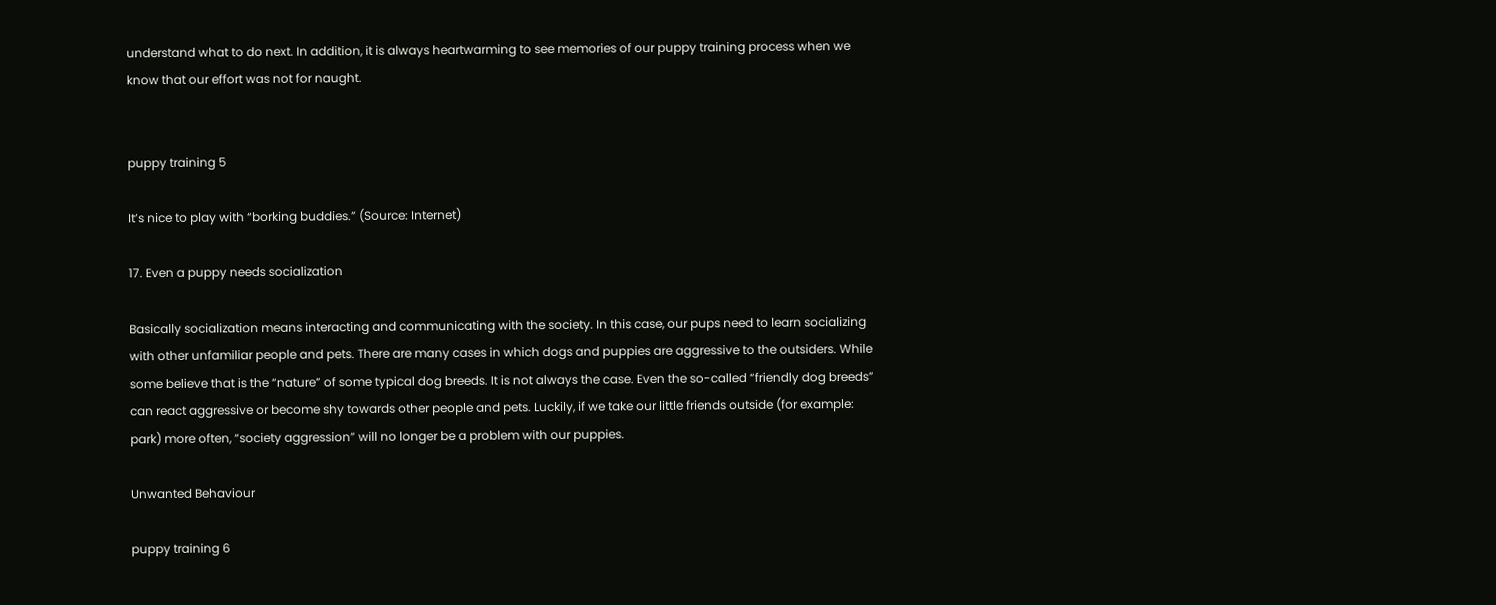understand what to do next. In addition, it is always heartwarming to see memories of our puppy training process when we know that our effort was not for naught.


puppy training 5

It’s nice to play with “borking buddies.” (Source: Internet)

17. Even a puppy needs socialization

Basically socialization means interacting and communicating with the society. In this case, our pups need to learn socializing with other unfamiliar people and pets. There are many cases in which dogs and puppies are aggressive to the outsiders. While some believe that is the “nature” of some typical dog breeds. It is not always the case. Even the so-called “friendly dog breeds” can react aggressive or become shy towards other people and pets. Luckily, if we take our little friends outside (for example: park) more often, “society aggression” will no longer be a problem with our puppies.

Unwanted Behaviour

puppy training 6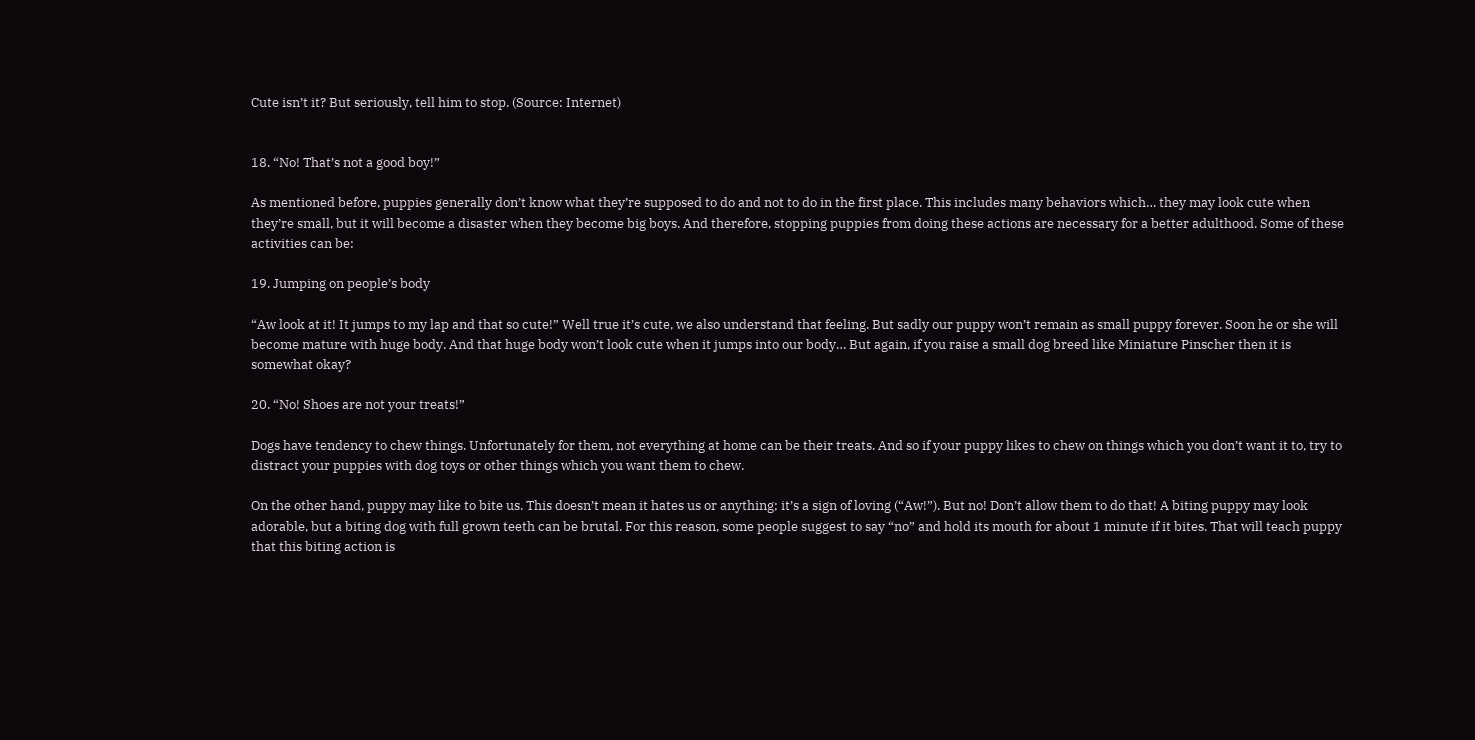Cute isn’t it? But seriously, tell him to stop. (Source: Internet)


18. “No! That’s not a good boy!”

As mentioned before, puppies generally don’t know what they’re supposed to do and not to do in the first place. This includes many behaviors which… they may look cute when they’re small, but it will become a disaster when they become big boys. And therefore, stopping puppies from doing these actions are necessary for a better adulthood. Some of these activities can be:

19. Jumping on people’s body

“Aw look at it! It jumps to my lap and that so cute!” Well true it’s cute, we also understand that feeling. But sadly our puppy won’t remain as small puppy forever. Soon he or she will become mature with huge body. And that huge body won’t look cute when it jumps into our body… But again, if you raise a small dog breed like Miniature Pinscher then it is somewhat okay?

20. “No! Shoes are not your treats!”

Dogs have tendency to chew things. Unfortunately for them, not everything at home can be their treats. And so if your puppy likes to chew on things which you don’t want it to, try to distract your puppies with dog toys or other things which you want them to chew.

On the other hand, puppy may like to bite us. This doesn’t mean it hates us or anything; it’s a sign of loving (“Aw!”). But no! Don’t allow them to do that! A biting puppy may look adorable, but a biting dog with full grown teeth can be brutal. For this reason, some people suggest to say “no” and hold its mouth for about 1 minute if it bites. That will teach puppy that this biting action is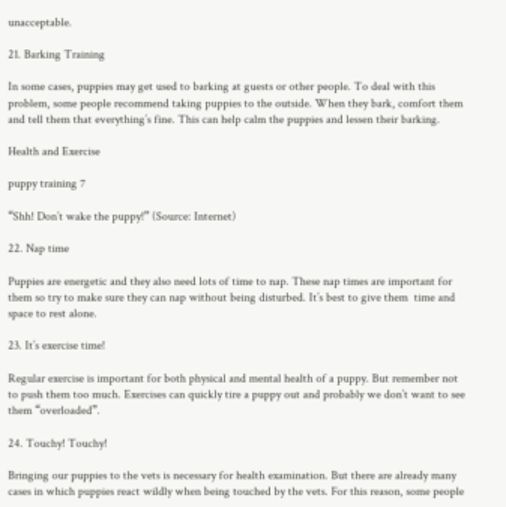unacceptable.

21. Barking Training

In some cases, puppies may get used to barking at guests or other people. To deal with this problem, some people recommend taking puppies to the outside. When they bark, comfort them and tell them that everything’s fine. This can help calm the puppies and lessen their barking.

Health and Exercise

puppy training 7

“Shh! Don’t wake the puppy!” (Source: Internet)

22. Nap time

Puppies are energetic and they also need lots of time to nap. These nap times are important for them so try to make sure they can nap without being disturbed. It’s best to give them  time and space to rest alone.

23. It’s exercise time!

Regular exercise is important for both physical and mental health of a puppy. But remember not to push them too much. Exercises can quickly tire a puppy out and probably we don’t want to see them “overloaded”.

24. Touchy! Touchy!

Bringing our puppies to the vets is necessary for health examination. But there are already many cases in which puppies react wildly when being touched by the vets. For this reason, some people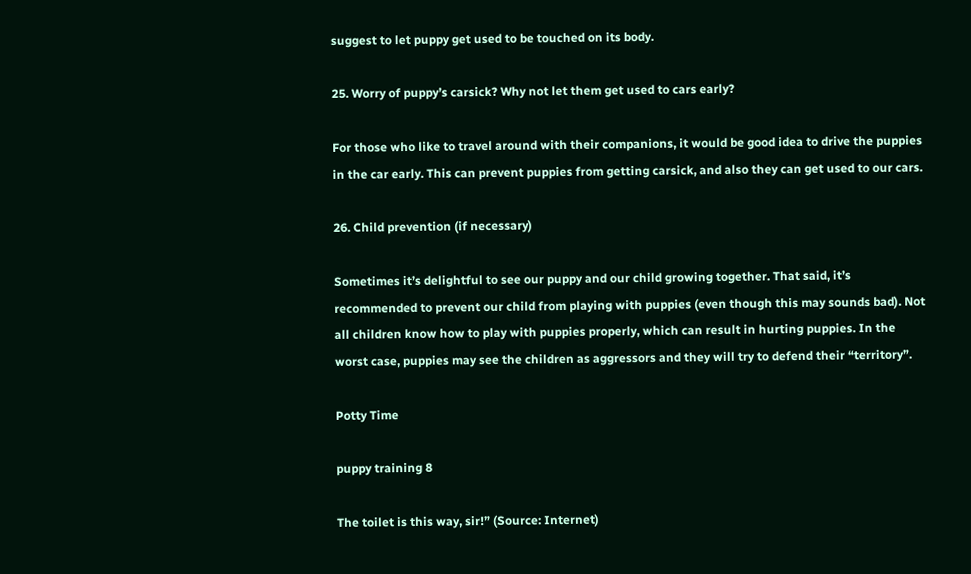suggest to let puppy get used to be touched on its body.

25. Worry of puppy’s carsick? Why not let them get used to cars early?

For those who like to travel around with their companions, it would be good idea to drive the puppies in the car early. This can prevent puppies from getting carsick, and also they can get used to our cars.

26. Child prevention (if necessary)

Sometimes it’s delightful to see our puppy and our child growing together. That said, it’s recommended to prevent our child from playing with puppies (even though this may sounds bad). Not all children know how to play with puppies properly, which can result in hurting puppies. In the worst case, puppies may see the children as aggressors and they will try to defend their “territory”.

Potty Time

puppy training 8

The toilet is this way, sir!” (Source: Internet)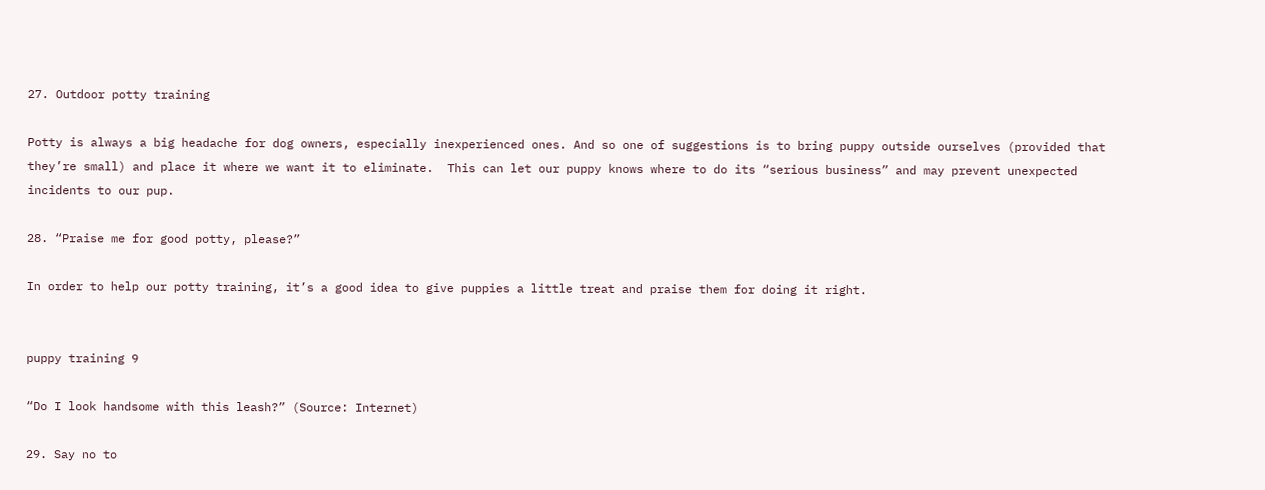27. Outdoor potty training

Potty is always a big headache for dog owners, especially inexperienced ones. And so one of suggestions is to bring puppy outside ourselves (provided that they’re small) and place it where we want it to eliminate.  This can let our puppy knows where to do its “serious business” and may prevent unexpected incidents to our pup.

28. “Praise me for good potty, please?”

In order to help our potty training, it’s a good idea to give puppies a little treat and praise them for doing it right.


puppy training 9

“Do I look handsome with this leash?” (Source: Internet)

29. Say no to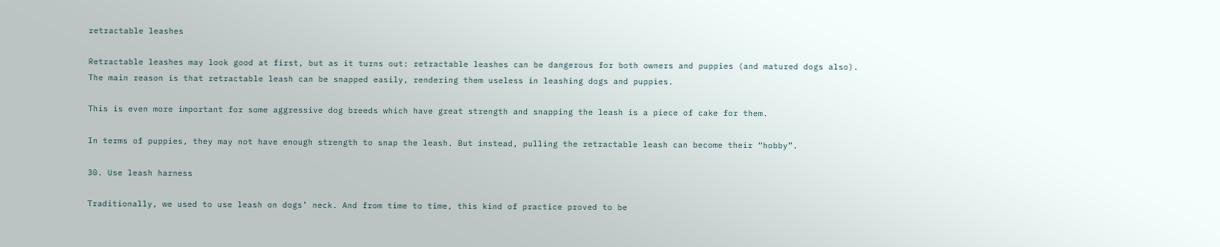retractable leashes

Retractable leashes may look good at first, but as it turns out: retractable leashes can be dangerous for both owners and puppies (and matured dogs also). The main reason is that retractable leash can be snapped easily, rendering them useless in leashing dogs and puppies.

This is even more important for some aggressive dog breeds which have great strength and snapping the leash is a piece of cake for them.

In terms of puppies, they may not have enough strength to snap the leash. But instead, pulling the retractable leash can become their “hobby”.

30. Use leash harness

Traditionally, we used to use leash on dogs’ neck. And from time to time, this kind of practice proved to be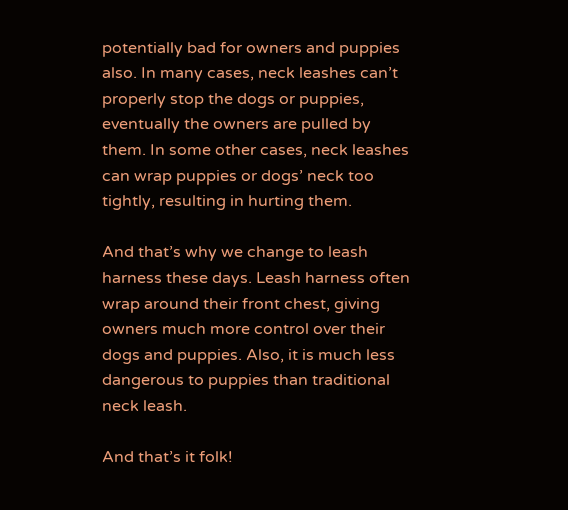potentially bad for owners and puppies also. In many cases, neck leashes can’t properly stop the dogs or puppies, eventually the owners are pulled by them. In some other cases, neck leashes can wrap puppies or dogs’ neck too tightly, resulting in hurting them.

And that’s why we change to leash harness these days. Leash harness often wrap around their front chest, giving owners much more control over their dogs and puppies. Also, it is much less dangerous to puppies than traditional neck leash.

And that’s it folk!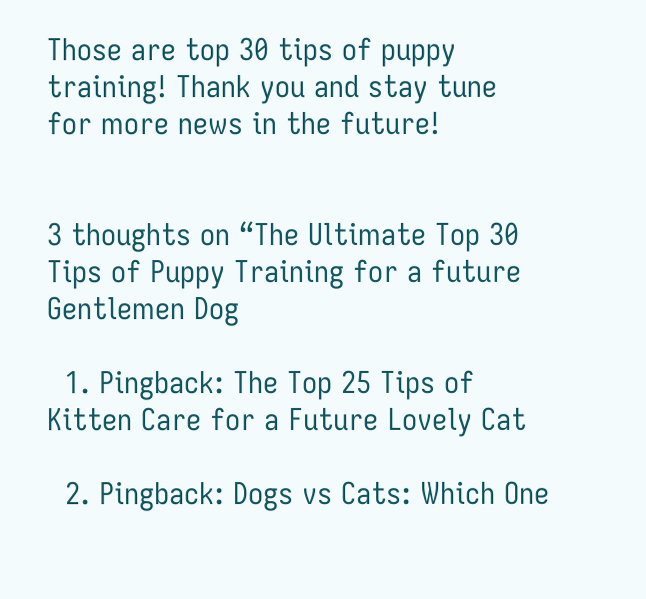Those are top 30 tips of puppy training! Thank you and stay tune for more news in the future!


3 thoughts on “The Ultimate Top 30 Tips of Puppy Training for a future Gentlemen Dog

  1. Pingback: The Top 25 Tips of Kitten Care for a Future Lovely Cat

  2. Pingback: Dogs vs Cats: Which One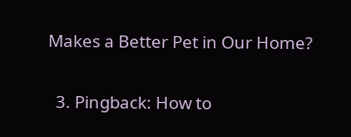Makes a Better Pet in Our Home?

  3. Pingback: How to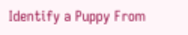Identify a Puppy From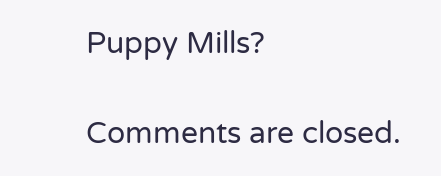Puppy Mills?

Comments are closed.